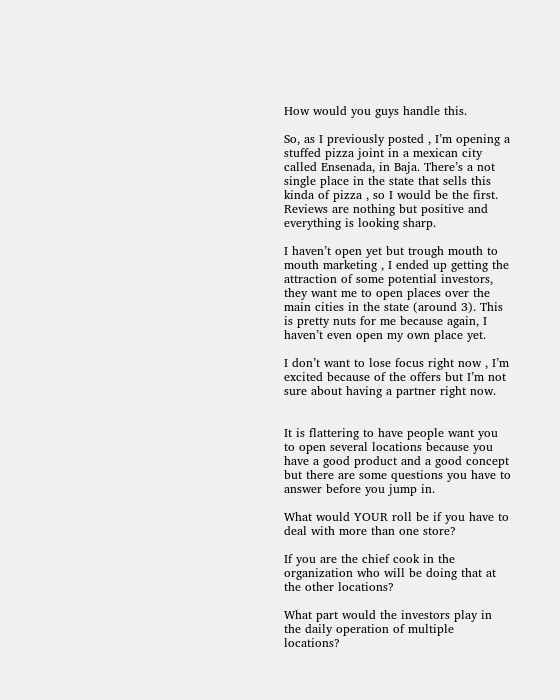How would you guys handle this.

So, as I previously posted , I’m opening a stuffed pizza joint in a mexican city called Ensenada, in Baja. There’s a not single place in the state that sells this kinda of pizza , so I would be the first. Reviews are nothing but positive and everything is looking sharp.

I haven’t open yet but trough mouth to mouth marketing , I ended up getting the attraction of some potential investors, they want me to open places over the main cities in the state (around 3). This is pretty nuts for me because again, I haven’t even open my own place yet.

I don’t want to lose focus right now , I’m excited because of the offers but I’m not sure about having a partner right now.


It is flattering to have people want you to open several locations because you have a good product and a good concept but there are some questions you have to answer before you jump in.

What would YOUR roll be if you have to deal with more than one store?

If you are the chief cook in the organization who will be doing that at the other locations?

What part would the investors play in the daily operation of multiple locations?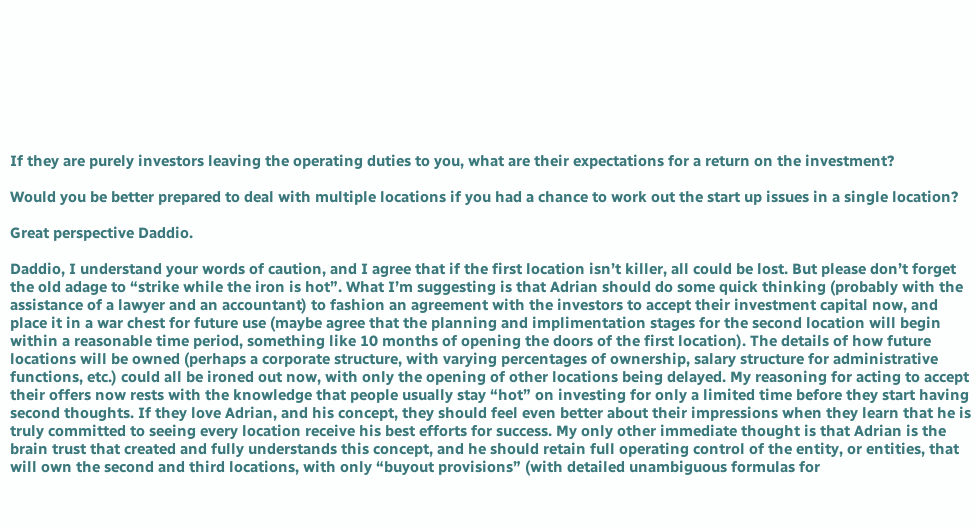If they are purely investors leaving the operating duties to you, what are their expectations for a return on the investment?

Would you be better prepared to deal with multiple locations if you had a chance to work out the start up issues in a single location?

Great perspective Daddio.

Daddio, I understand your words of caution, and I agree that if the first location isn’t killer, all could be lost. But please don’t forget the old adage to “strike while the iron is hot”. What I’m suggesting is that Adrian should do some quick thinking (probably with the assistance of a lawyer and an accountant) to fashion an agreement with the investors to accept their investment capital now, and place it in a war chest for future use (maybe agree that the planning and implimentation stages for the second location will begin within a reasonable time period, something like 10 months of opening the doors of the first location). The details of how future locations will be owned (perhaps a corporate structure, with varying percentages of ownership, salary structure for administrative functions, etc.) could all be ironed out now, with only the opening of other locations being delayed. My reasoning for acting to accept their offers now rests with the knowledge that people usually stay “hot” on investing for only a limited time before they start having second thoughts. If they love Adrian, and his concept, they should feel even better about their impressions when they learn that he is truly committed to seeing every location receive his best efforts for success. My only other immediate thought is that Adrian is the brain trust that created and fully understands this concept, and he should retain full operating control of the entity, or entities, that will own the second and third locations, with only “buyout provisions” (with detailed unambiguous formulas for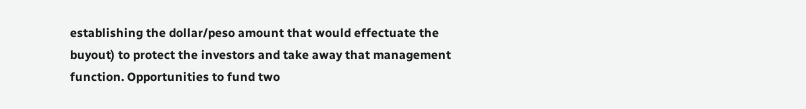establishing the dollar/peso amount that would effectuate the buyout) to protect the investors and take away that management function. Opportunities to fund two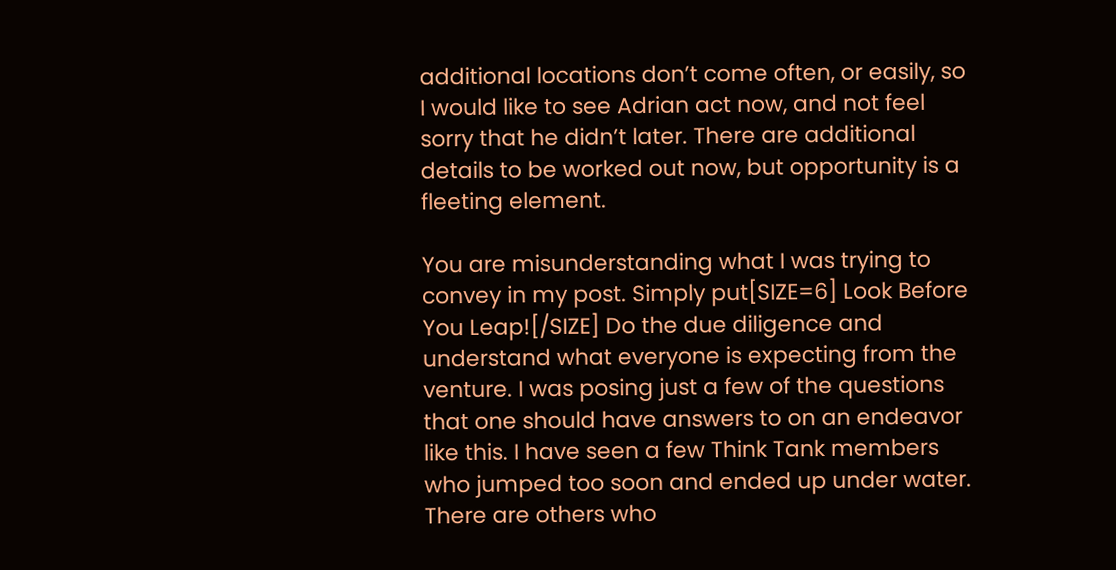additional locations don’t come often, or easily, so I would like to see Adrian act now, and not feel sorry that he didn’t later. There are additional details to be worked out now, but opportunity is a fleeting element.

You are misunderstanding what I was trying to convey in my post. Simply put[SIZE=6] Look Before You Leap![/SIZE] Do the due diligence and understand what everyone is expecting from the venture. I was posing just a few of the questions that one should have answers to on an endeavor like this. I have seen a few Think Tank members who jumped too soon and ended up under water. There are others who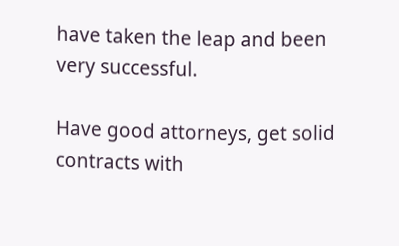have taken the leap and been very successful.

Have good attorneys, get solid contracts with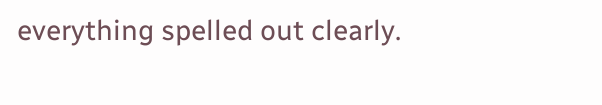everything spelled out clearly.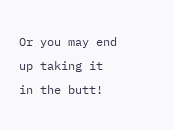Or you may end up taking it in the butt!